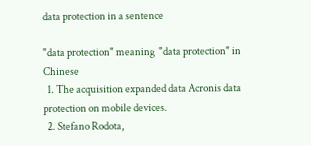data protection in a sentence

"data protection" meaning  "data protection" in Chinese
  1. The acquisition expanded data Acronis data protection on mobile devices.
  2. Stefano Rodota,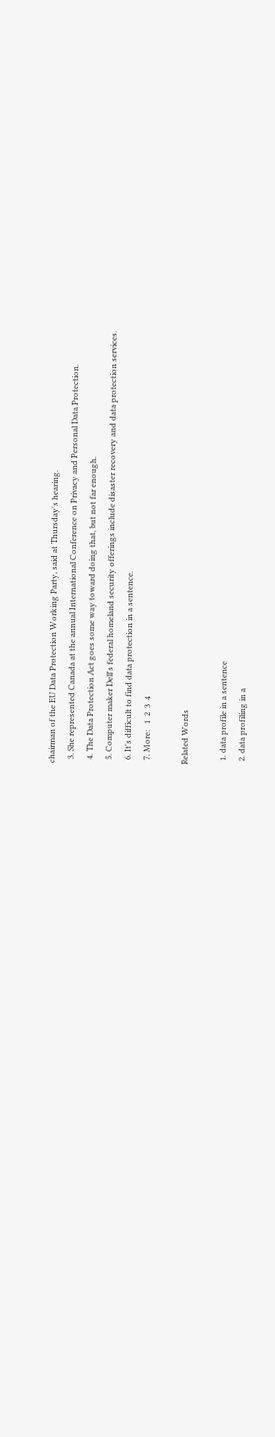chairman of the EU Data Protection Working Party, said at Thursday's hearing.
  3. She represented Canada at the annual International Conference on Privacy and Personal Data Protection.
  4. The Data Protection Act goes some way toward doing that, but not far enough.
  5. Computer maker Dell's federal homeland security offerings include disaster recovery and data protection services.
  6. It's difficult to find data protection in a sentence.
  7. More:   1  2  3  4

Related Words

  1. data profile in a sentence
  2. data profiling in a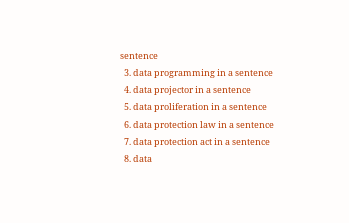sentence
  3. data programming in a sentence
  4. data projector in a sentence
  5. data proliferation in a sentence
  6. data protection law in a sentence
  7. data protection act in a sentence
  8. data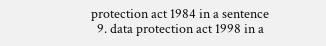protection act 1984 in a sentence
  9. data protection act 1998 in a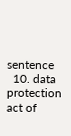sentence
  10. data protection act of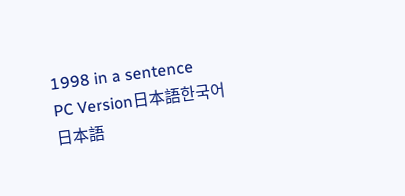1998 in a sentence
PC Version日本語한국어日本語